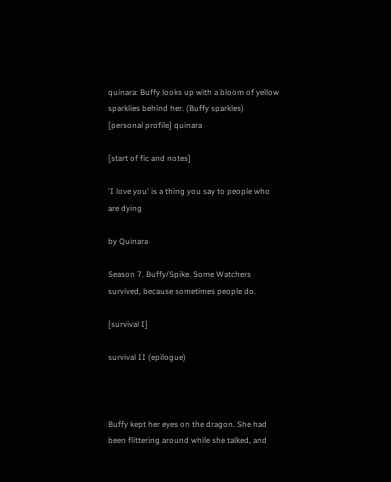quinara: Buffy looks up with a bloom of yellow sparklies behind her. (Buffy sparkles)
[personal profile] quinara

[start of fic and notes]

'I love you' is a thing you say to people who are dying

by Quinara

Season 7. Buffy/Spike. Some Watchers survived, because sometimes people do.

[survival I]

survival II (epilogue)



Buffy kept her eyes on the dragon. She had been flittering around while she talked, and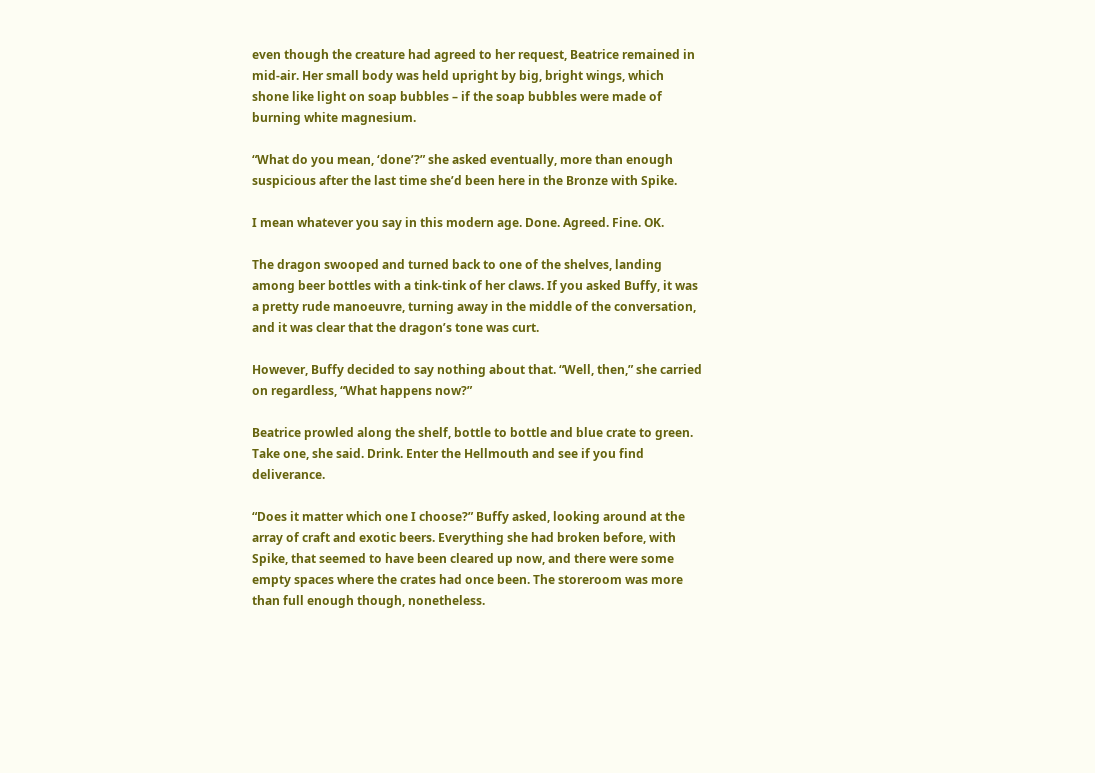even though the creature had agreed to her request, Beatrice remained in mid-air. Her small body was held upright by big, bright wings, which shone like light on soap bubbles – if the soap bubbles were made of burning white magnesium.

“What do you mean, ‘done’?” she asked eventually, more than enough suspicious after the last time she’d been here in the Bronze with Spike.

I mean whatever you say in this modern age. Done. Agreed. Fine. OK.

The dragon swooped and turned back to one of the shelves, landing among beer bottles with a tink-tink of her claws. If you asked Buffy, it was a pretty rude manoeuvre, turning away in the middle of the conversation, and it was clear that the dragon’s tone was curt.

However, Buffy decided to say nothing about that. “Well, then,” she carried on regardless, “What happens now?”

Beatrice prowled along the shelf, bottle to bottle and blue crate to green. Take one, she said. Drink. Enter the Hellmouth and see if you find deliverance.

“Does it matter which one I choose?” Buffy asked, looking around at the array of craft and exotic beers. Everything she had broken before, with Spike, that seemed to have been cleared up now, and there were some empty spaces where the crates had once been. The storeroom was more than full enough though, nonetheless.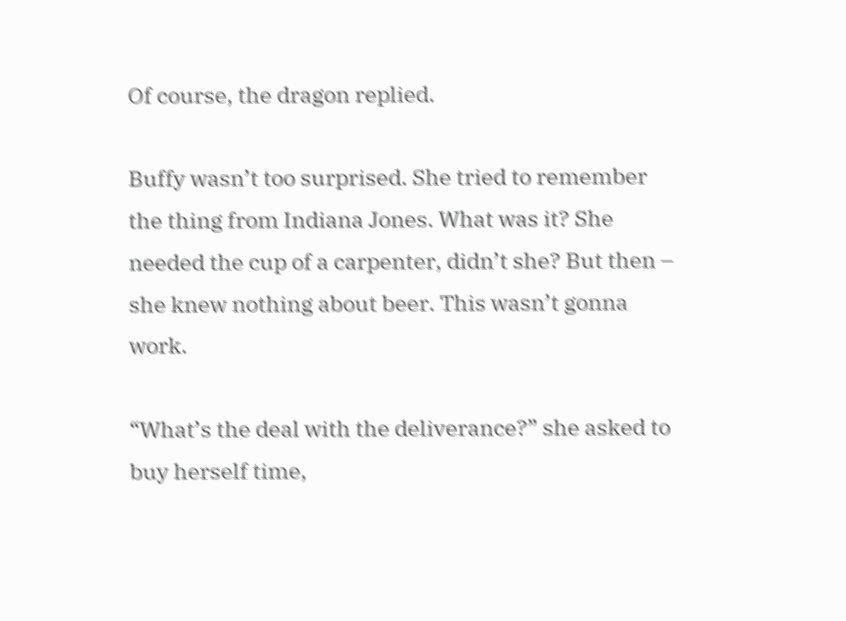Of course, the dragon replied.

Buffy wasn’t too surprised. She tried to remember the thing from Indiana Jones. What was it? She needed the cup of a carpenter, didn’t she? But then – she knew nothing about beer. This wasn’t gonna work.

“What’s the deal with the deliverance?” she asked to buy herself time,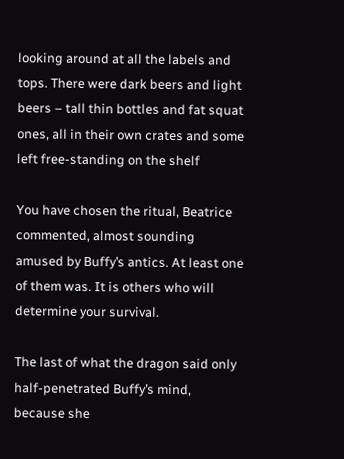looking around at all the labels and tops. There were dark beers and light beers – tall thin bottles and fat squat ones, all in their own crates and some left free-standing on the shelf

You have chosen the ritual, Beatrice commented, almost sounding amused by Buffy’s antics. At least one of them was. It is others who will determine your survival.

The last of what the dragon said only half-penetrated Buffy’s mind, because she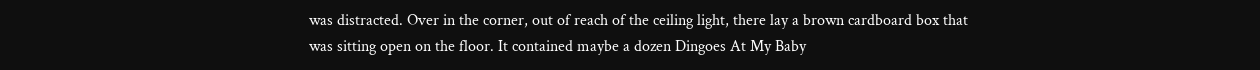was distracted. Over in the corner, out of reach of the ceiling light, there lay a brown cardboard box that was sitting open on the floor. It contained maybe a dozen Dingoes At My Baby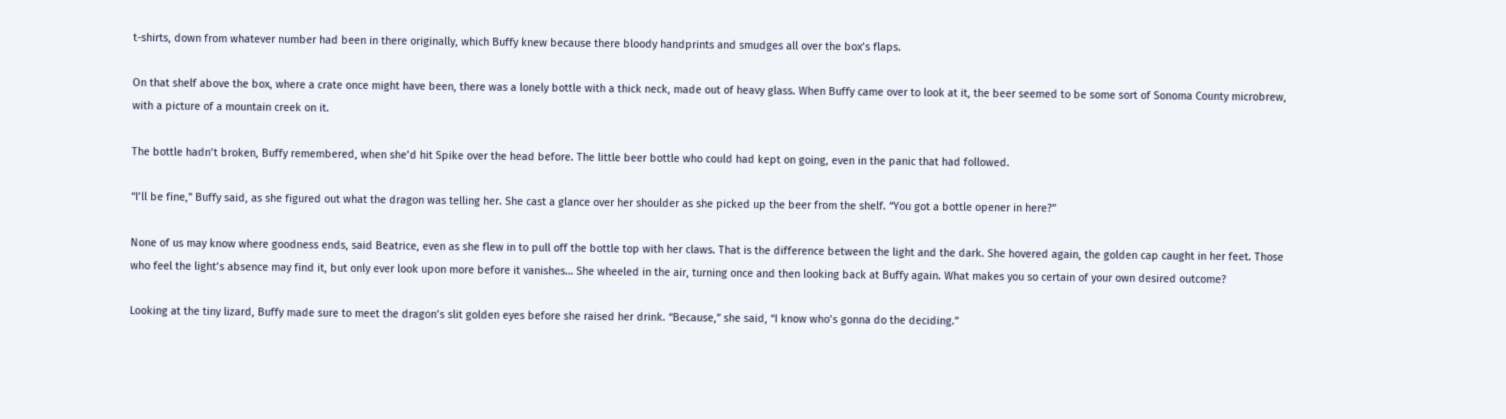t-shirts, down from whatever number had been in there originally, which Buffy knew because there bloody handprints and smudges all over the box’s flaps.

On that shelf above the box, where a crate once might have been, there was a lonely bottle with a thick neck, made out of heavy glass. When Buffy came over to look at it, the beer seemed to be some sort of Sonoma County microbrew, with a picture of a mountain creek on it.

The bottle hadn’t broken, Buffy remembered, when she’d hit Spike over the head before. The little beer bottle who could had kept on going, even in the panic that had followed.

“I’ll be fine,” Buffy said, as she figured out what the dragon was telling her. She cast a glance over her shoulder as she picked up the beer from the shelf. “You got a bottle opener in here?”

None of us may know where goodness ends, said Beatrice, even as she flew in to pull off the bottle top with her claws. That is the difference between the light and the dark. She hovered again, the golden cap caught in her feet. Those who feel the light’s absence may find it, but only ever look upon more before it vanishes… She wheeled in the air, turning once and then looking back at Buffy again. What makes you so certain of your own desired outcome?

Looking at the tiny lizard, Buffy made sure to meet the dragon’s slit golden eyes before she raised her drink. “Because,” she said, “I know who’s gonna do the deciding.”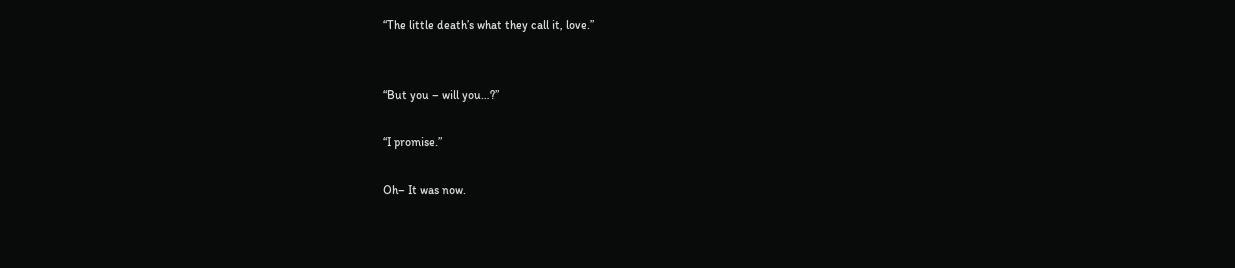“The little death’s what they call it, love.”


“But you – will you…?”

“I promise.”

Oh– It was now.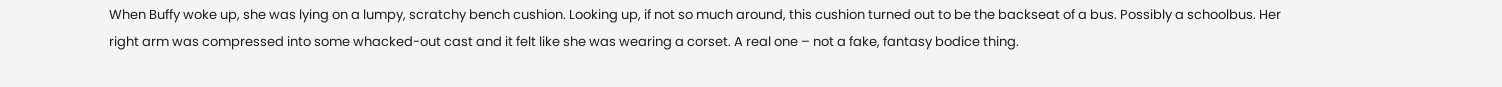When Buffy woke up, she was lying on a lumpy, scratchy bench cushion. Looking up, if not so much around, this cushion turned out to be the backseat of a bus. Possibly a schoolbus. Her right arm was compressed into some whacked-out cast and it felt like she was wearing a corset. A real one – not a fake, fantasy bodice thing.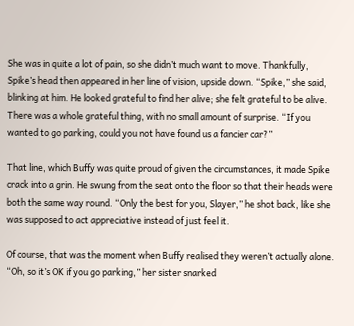She was in quite a lot of pain, so she didn’t much want to move. Thankfully, Spike’s head then appeared in her line of vision, upside down. “Spike,” she said, blinking at him. He looked grateful to find her alive; she felt grateful to be alive. There was a whole grateful thing, with no small amount of surprise. “If you wanted to go parking, could you not have found us a fancier car?”

That line, which Buffy was quite proud of given the circumstances, it made Spike crack into a grin. He swung from the seat onto the floor so that their heads were both the same way round. “Only the best for you, Slayer,” he shot back, like she was supposed to act appreciative instead of just feel it.

Of course, that was the moment when Buffy realised they weren’t actually alone. “Oh, so it’s OK if you go parking,” her sister snarked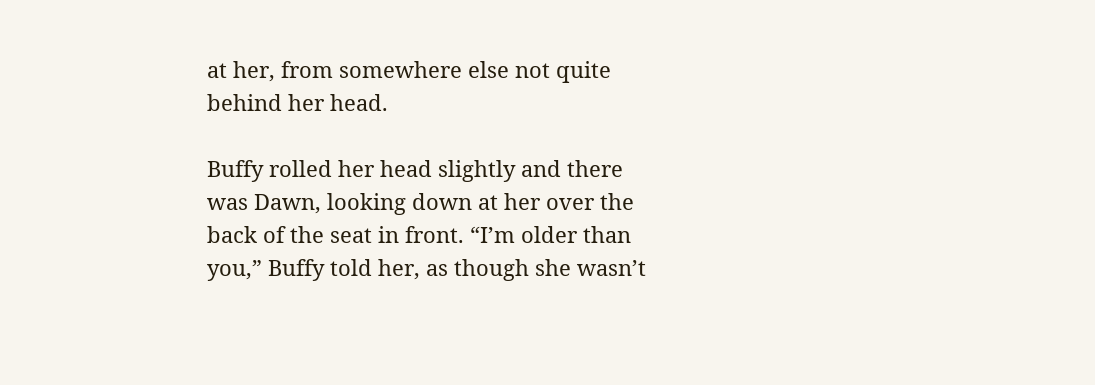at her, from somewhere else not quite behind her head.

Buffy rolled her head slightly and there was Dawn, looking down at her over the back of the seat in front. “I’m older than you,” Buffy told her, as though she wasn’t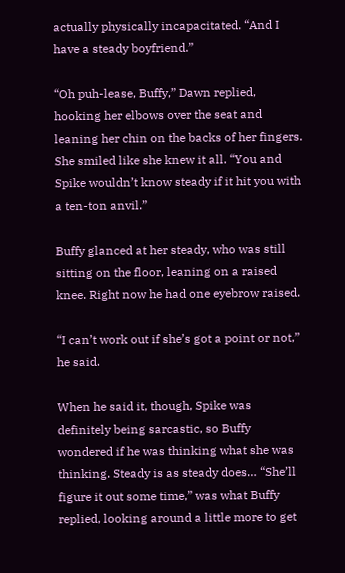actually physically incapacitated. “And I have a steady boyfriend.”

“Oh puh-lease, Buffy,” Dawn replied, hooking her elbows over the seat and leaning her chin on the backs of her fingers. She smiled like she knew it all. “You and Spike wouldn’t know steady if it hit you with a ten-ton anvil.”

Buffy glanced at her steady, who was still sitting on the floor, leaning on a raised knee. Right now he had one eyebrow raised.

“I can’t work out if she’s got a point or not,” he said.

When he said it, though, Spike was definitely being sarcastic, so Buffy wondered if he was thinking what she was thinking. Steady is as steady does… “She’ll figure it out some time,” was what Buffy replied, looking around a little more to get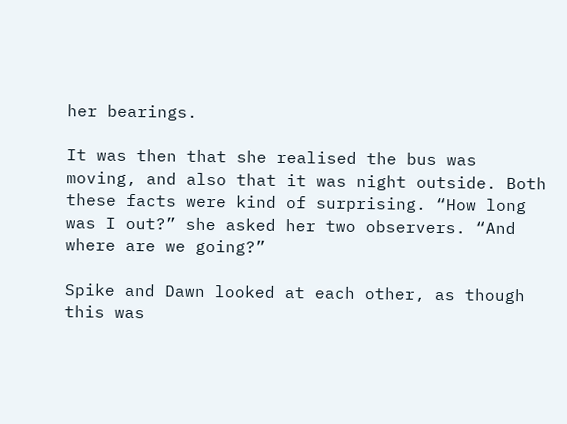her bearings.

It was then that she realised the bus was moving, and also that it was night outside. Both these facts were kind of surprising. “How long was I out?” she asked her two observers. “And where are we going?”

Spike and Dawn looked at each other, as though this was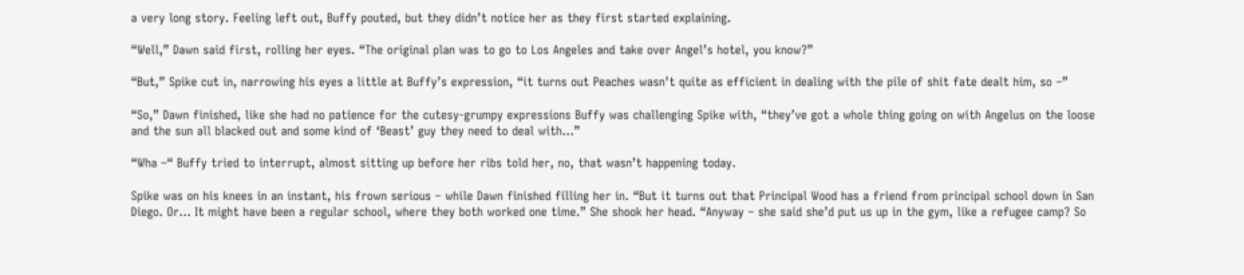a very long story. Feeling left out, Buffy pouted, but they didn’t notice her as they first started explaining.

“Well,” Dawn said first, rolling her eyes. “The original plan was to go to Los Angeles and take over Angel’s hotel, you know?”

“But,” Spike cut in, narrowing his eyes a little at Buffy’s expression, “it turns out Peaches wasn’t quite as efficient in dealing with the pile of shit fate dealt him, so –”

“So,” Dawn finished, like she had no patience for the cutesy-grumpy expressions Buffy was challenging Spike with, “they’ve got a whole thing going on with Angelus on the loose and the sun all blacked out and some kind of ‘Beast’ guy they need to deal with…”

“Wha –“ Buffy tried to interrupt, almost sitting up before her ribs told her, no, that wasn’t happening today.

Spike was on his knees in an instant, his frown serious – while Dawn finished filling her in. “But it turns out that Principal Wood has a friend from principal school down in San Diego. Or… It might have been a regular school, where they both worked one time.” She shook her head. “Anyway – she said she’d put us up in the gym, like a refugee camp? So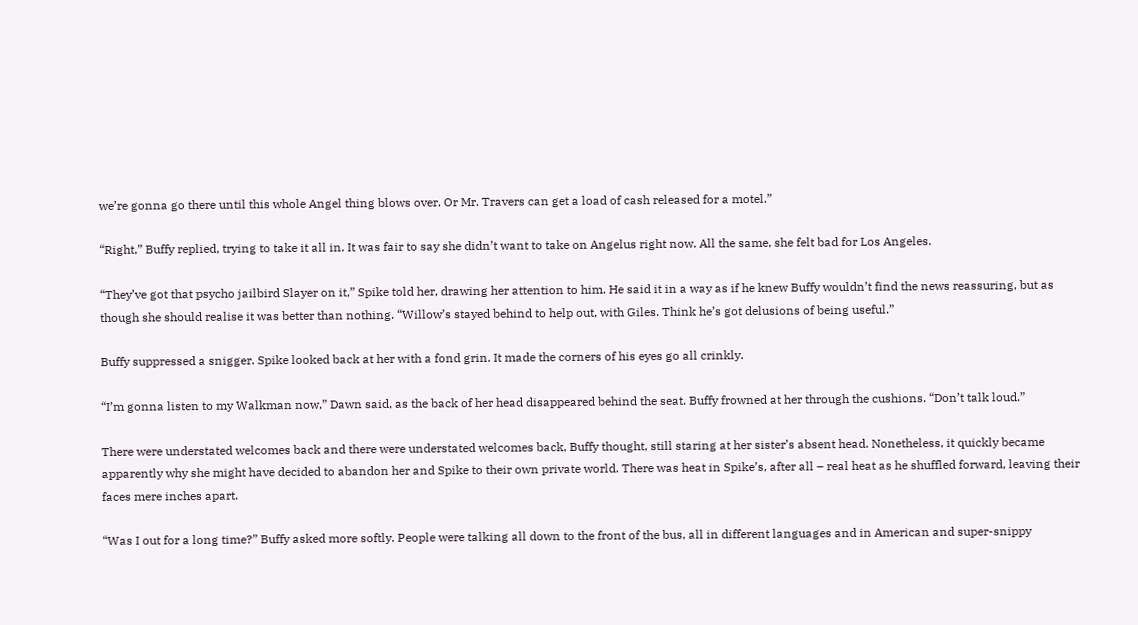we’re gonna go there until this whole Angel thing blows over. Or Mr. Travers can get a load of cash released for a motel.”

“Right,” Buffy replied, trying to take it all in. It was fair to say she didn’t want to take on Angelus right now. All the same, she felt bad for Los Angeles.

“They’ve got that psycho jailbird Slayer on it,” Spike told her, drawing her attention to him. He said it in a way as if he knew Buffy wouldn’t find the news reassuring, but as though she should realise it was better than nothing. “Willow’s stayed behind to help out, with Giles. Think he’s got delusions of being useful.”

Buffy suppressed a snigger. Spike looked back at her with a fond grin. It made the corners of his eyes go all crinkly.

“I’m gonna listen to my Walkman now,” Dawn said, as the back of her head disappeared behind the seat. Buffy frowned at her through the cushions. “Don’t talk loud.”

There were understated welcomes back and there were understated welcomes back, Buffy thought, still staring at her sister’s absent head. Nonetheless, it quickly became apparently why she might have decided to abandon her and Spike to their own private world. There was heat in Spike’s, after all – real heat as he shuffled forward, leaving their faces mere inches apart.

“Was I out for a long time?” Buffy asked more softly. People were talking all down to the front of the bus, all in different languages and in American and super-snippy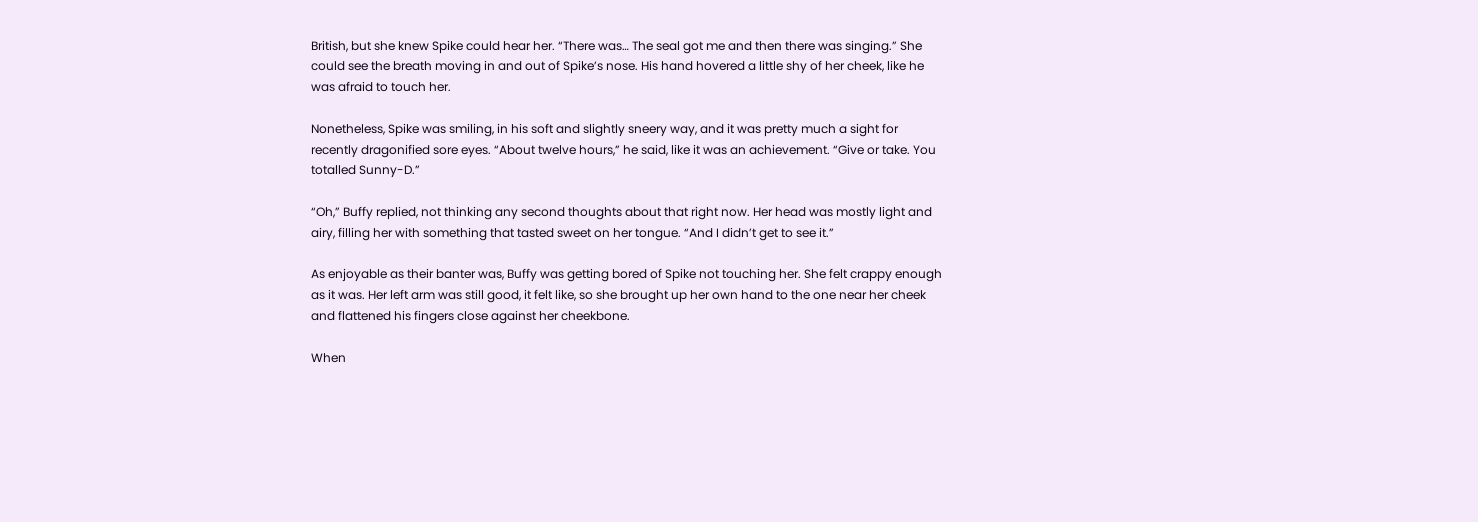British, but she knew Spike could hear her. “There was… The seal got me and then there was singing.” She could see the breath moving in and out of Spike’s nose. His hand hovered a little shy of her cheek, like he was afraid to touch her.

Nonetheless, Spike was smiling, in his soft and slightly sneery way, and it was pretty much a sight for recently dragonified sore eyes. “About twelve hours,” he said, like it was an achievement. “Give or take. You totalled Sunny-D.”

“Oh,” Buffy replied, not thinking any second thoughts about that right now. Her head was mostly light and airy, filling her with something that tasted sweet on her tongue. “And I didn’t get to see it.”

As enjoyable as their banter was, Buffy was getting bored of Spike not touching her. She felt crappy enough as it was. Her left arm was still good, it felt like, so she brought up her own hand to the one near her cheek and flattened his fingers close against her cheekbone.

When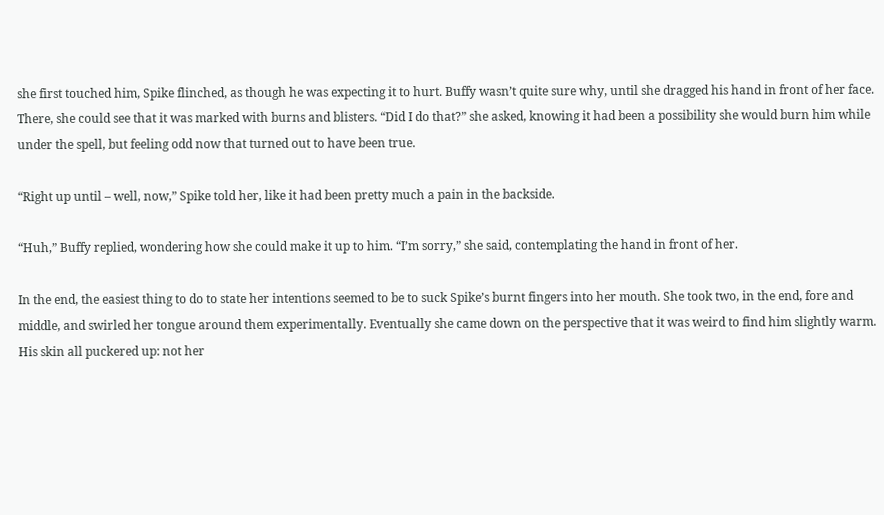she first touched him, Spike flinched, as though he was expecting it to hurt. Buffy wasn’t quite sure why, until she dragged his hand in front of her face. There, she could see that it was marked with burns and blisters. “Did I do that?” she asked, knowing it had been a possibility she would burn him while under the spell, but feeling odd now that turned out to have been true.

“Right up until – well, now,” Spike told her, like it had been pretty much a pain in the backside.

“Huh,” Buffy replied, wondering how she could make it up to him. “I’m sorry,” she said, contemplating the hand in front of her.

In the end, the easiest thing to do to state her intentions seemed to be to suck Spike’s burnt fingers into her mouth. She took two, in the end, fore and middle, and swirled her tongue around them experimentally. Eventually she came down on the perspective that it was weird to find him slightly warm. His skin all puckered up: not her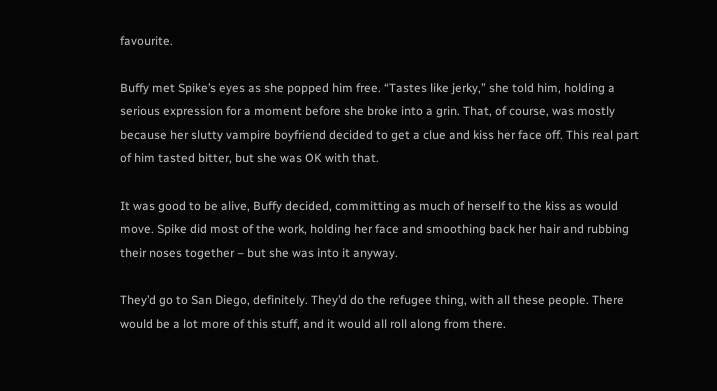favourite.

Buffy met Spike’s eyes as she popped him free. “Tastes like jerky,” she told him, holding a serious expression for a moment before she broke into a grin. That, of course, was mostly because her slutty vampire boyfriend decided to get a clue and kiss her face off. This real part of him tasted bitter, but she was OK with that.

It was good to be alive, Buffy decided, committing as much of herself to the kiss as would move. Spike did most of the work, holding her face and smoothing back her hair and rubbing their noses together – but she was into it anyway.

They’d go to San Diego, definitely. They’d do the refugee thing, with all these people. There would be a lot more of this stuff, and it would all roll along from there.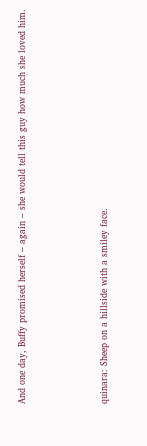And one day, Buffy promised herself – again – she would tell this guy how much she loved him.




quinara: Sheep on a hillside with a smiley face.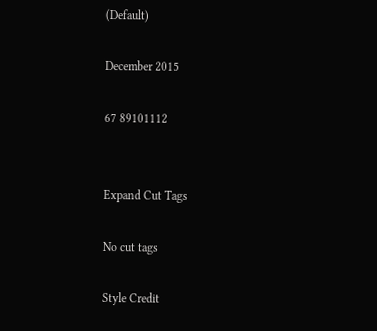(Default)

December 2015

67 89101112


Expand Cut Tags

No cut tags

Style Credit